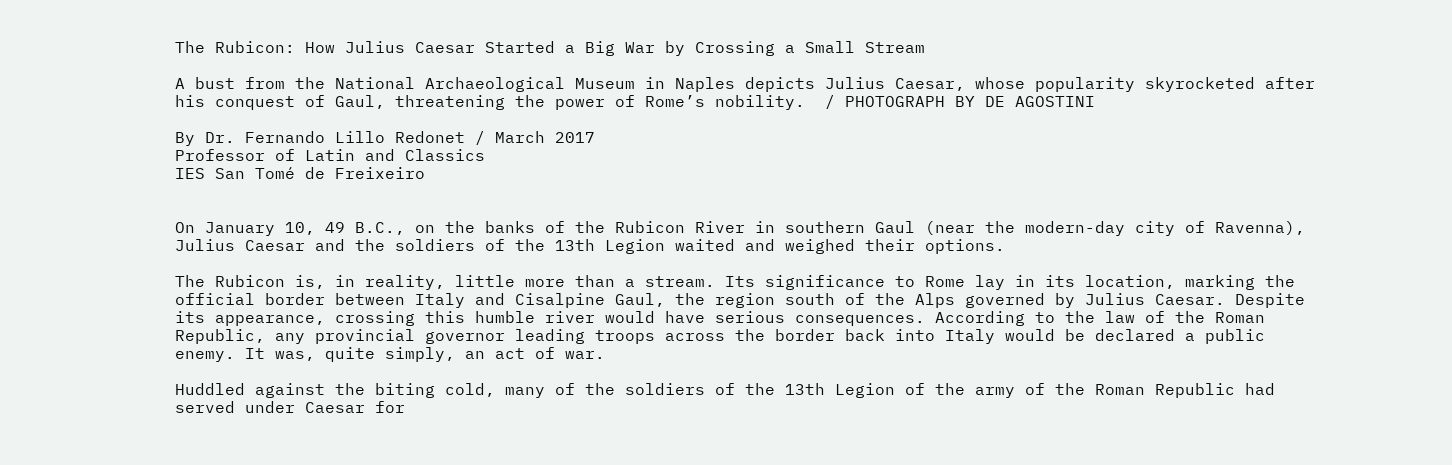The Rubicon: How Julius Caesar Started a Big War by Crossing a Small Stream

A bust from the National Archaeological Museum in Naples depicts Julius Caesar, whose popularity skyrocketed after his conquest of Gaul, threatening the power of Rome’s nobility.  / PHOTOGRAPH BY DE AGOSTINI

By Dr. Fernando Lillo Redonet / March 2017
Professor of Latin and Classics
IES San Tomé de Freixeiro


On January 10, 49 B.C., on the banks of the Rubicon River in southern Gaul (near the modern-day city of Ravenna), Julius Caesar and the soldiers of the 13th Legion waited and weighed their options.

The Rubicon is, in reality, little more than a stream. Its significance to Rome lay in its location, marking the official border between Italy and Cisalpine Gaul, the region south of the Alps governed by Julius Caesar. Despite its appearance, crossing this humble river would have serious consequences. According to the law of the Roman Republic, any provincial governor leading troops across the border back into Italy would be declared a public enemy. It was, quite simply, an act of war.

Huddled against the biting cold, many of the soldiers of the 13th Legion of the army of the Roman Republic had served under Caesar for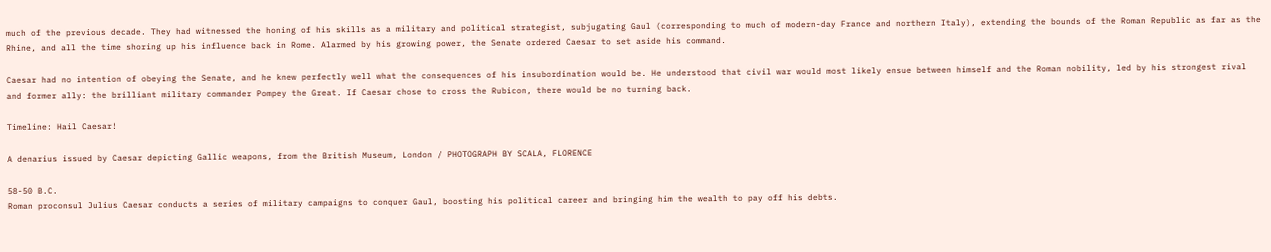much of the previous decade. They had witnessed the honing of his skills as a military and political strategist, subjugating Gaul (corresponding to much of modern-day France and northern Italy), extending the bounds of the Roman Republic as far as the Rhine, and all the time shoring up his influence back in Rome. Alarmed by his growing power, the Senate ordered Caesar to set aside his command.

Caesar had no intention of obeying the Senate, and he knew perfectly well what the consequences of his insubordination would be. He understood that civil war would most likely ensue between himself and the Roman nobility, led by his strongest rival and former ally: the brilliant military commander Pompey the Great. If Caesar chose to cross the Rubicon, there would be no turning back.

Timeline: Hail Caesar!

A denarius issued by Caesar depicting Gallic weapons, from the British Museum, London / PHOTOGRAPH BY SCALA, FLORENCE

58-50 B.C.
Roman proconsul Julius Caesar conducts a series of military campaigns to conquer Gaul, boosting his political career and bringing him the wealth to pay off his debts.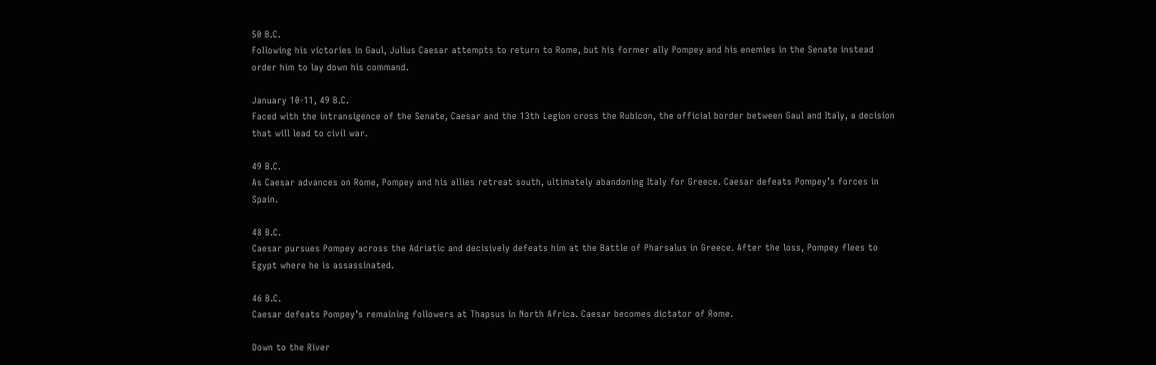50 B.C.
Following his victories in Gaul, Julius Caesar attempts to return to Rome, but his former ally Pompey and his enemies in the Senate instead order him to lay down his command.

January 10-11, 49 B.C.
Faced with the intransigence of the Senate, Caesar and the 13th Legion cross the Rubicon, the official border between Gaul and Italy, a decision that will lead to civil war.

49 B.C.
As Caesar advances on Rome, Pompey and his allies retreat south, ultimately abandoning Italy for Greece. Caesar defeats Pompey’s forces in Spain.

48 B.C.
Caesar pursues Pompey across the Adriatic and decisively defeats him at the Battle of Pharsalus in Greece. After the loss, Pompey flees to Egypt where he is assassinated.

46 B.C.
Caesar defeats Pompey’s remaining followers at Thapsus in North Africa. Caesar becomes dictator of Rome.

Down to the River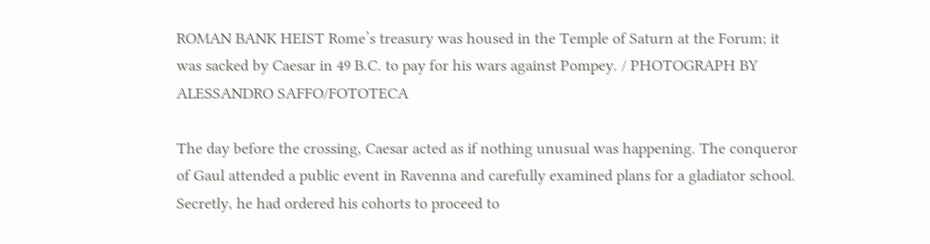ROMAN BANK HEIST Rome’s treasury was housed in the Temple of Saturn at the Forum; it was sacked by Caesar in 49 B.C. to pay for his wars against Pompey. / PHOTOGRAPH BY ALESSANDRO SAFFO/FOTOTECA

The day before the crossing, Caesar acted as if nothing unusual was happening. The conqueror of Gaul attended a public event in Ravenna and carefully examined plans for a gladiator school. Secretly, he had ordered his cohorts to proceed to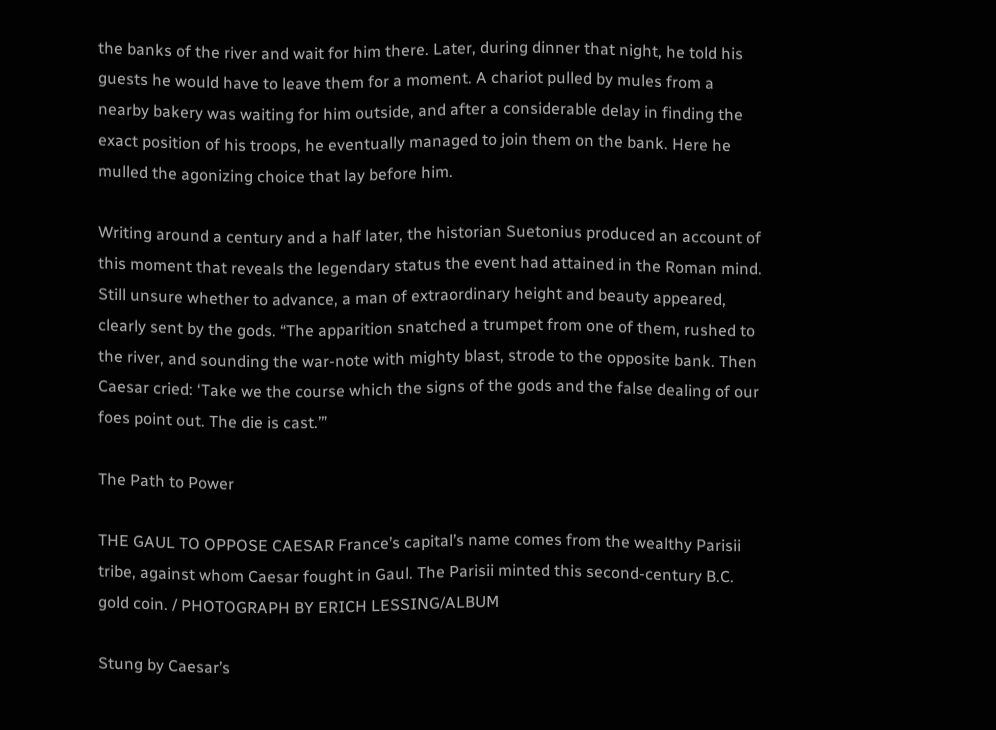the banks of the river and wait for him there. Later, during dinner that night, he told his guests he would have to leave them for a moment. A chariot pulled by mules from a nearby bakery was waiting for him outside, and after a considerable delay in finding the exact position of his troops, he eventually managed to join them on the bank. Here he mulled the agonizing choice that lay before him.

Writing around a century and a half later, the historian Suetonius produced an account of this moment that reveals the legendary status the event had attained in the Roman mind. Still unsure whether to advance, a man of extraordinary height and beauty appeared, clearly sent by the gods. “The apparition snatched a trumpet from one of them, rushed to the river, and sounding the war-note with mighty blast, strode to the opposite bank. Then Caesar cried: ‘Take we the course which the signs of the gods and the false dealing of our foes point out. The die is cast.’”

The Path to Power

THE GAUL TO OPPOSE CAESAR France’s capital’s name comes from the wealthy Parisii tribe, against whom Caesar fought in Gaul. The Parisii minted this second-century B.C. gold coin. / PHOTOGRAPH BY ERICH LESSING/ALBUM

Stung by Caesar’s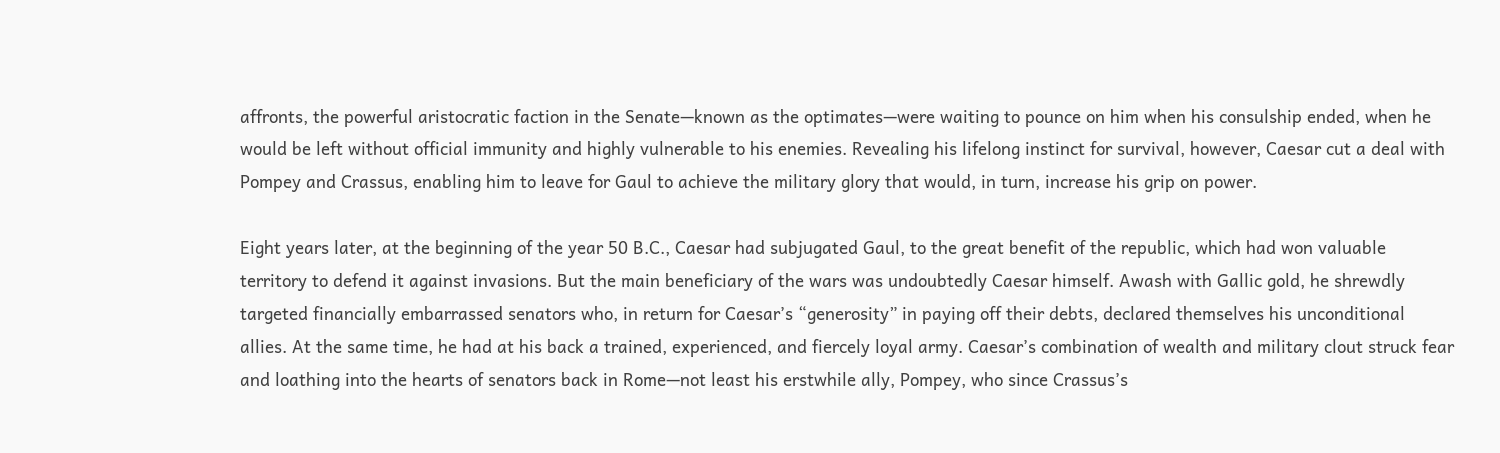affronts, the powerful aristocratic faction in the Senate—known as the optimates—were waiting to pounce on him when his consulship ended, when he would be left without official immunity and highly vulnerable to his enemies. Revealing his lifelong instinct for survival, however, Caesar cut a deal with Pompey and Crassus, enabling him to leave for Gaul to achieve the military glory that would, in turn, increase his grip on power.

Eight years later, at the beginning of the year 50 B.C., Caesar had subjugated Gaul, to the great benefit of the republic, which had won valuable territory to defend it against invasions. But the main beneficiary of the wars was undoubtedly Caesar himself. Awash with Gallic gold, he shrewdly targeted financially embarrassed senators who, in return for Caesar’s “generosity” in paying off their debts, declared themselves his unconditional allies. At the same time, he had at his back a trained, experienced, and fiercely loyal army. Caesar’s combination of wealth and military clout struck fear and loathing into the hearts of senators back in Rome—not least his erstwhile ally, Pompey, who since Crassus’s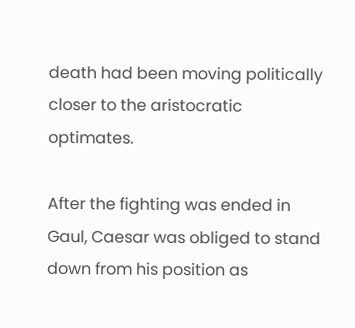death had been moving politically closer to the aristocratic optimates.

After the fighting was ended in Gaul, Caesar was obliged to stand down from his position as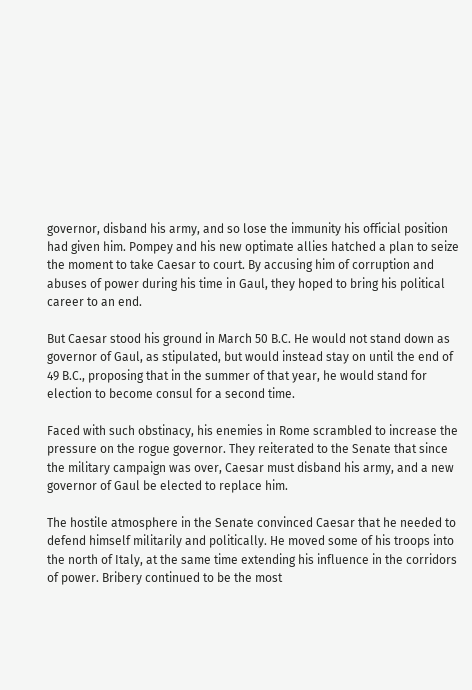governor, disband his army, and so lose the immunity his official position had given him. Pompey and his new optimate allies hatched a plan to seize the moment to take Caesar to court. By accusing him of corruption and abuses of power during his time in Gaul, they hoped to bring his political career to an end.

But Caesar stood his ground in March 50 B.C. He would not stand down as governor of Gaul, as stipulated, but would instead stay on until the end of 49 B.C., proposing that in the summer of that year, he would stand for election to become consul for a second time.

Faced with such obstinacy, his enemies in Rome scrambled to increase the pressure on the rogue governor. They reiterated to the Senate that since the military campaign was over, Caesar must disband his army, and a new governor of Gaul be elected to replace him.

The hostile atmosphere in the Senate convinced Caesar that he needed to defend himself militarily and politically. He moved some of his troops into the north of Italy, at the same time extending his influence in the corridors of power. Bribery continued to be the most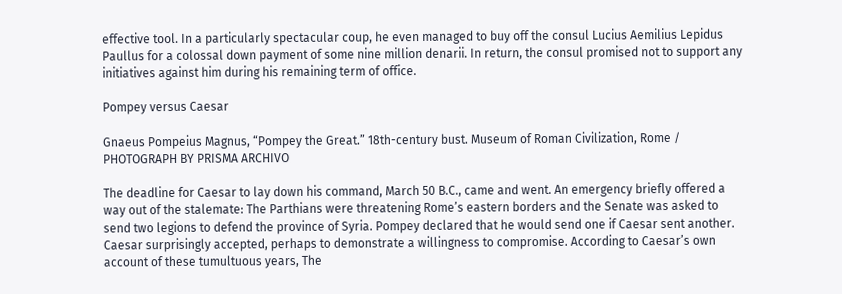effective tool. In a particularly spectacular coup, he even managed to buy off the consul Lucius Aemilius Lepidus Paullus for a colossal down payment of some nine million denarii. In return, the consul promised not to support any initiatives against him during his remaining term of office.

Pompey versus Caesar

Gnaeus Pompeius Magnus, “Pompey the Great.” 18th-century bust. Museum of Roman Civilization, Rome / PHOTOGRAPH BY PRISMA ARCHIVO

The deadline for Caesar to lay down his command, March 50 B.C., came and went. An emergency briefly offered a way out of the stalemate: The Parthians were threatening Rome’s eastern borders and the Senate was asked to send two legions to defend the province of Syria. Pompey declared that he would send one if Caesar sent another. Caesar surprisingly accepted, perhaps to demonstrate a willingness to compromise. According to Caesar’s own account of these tumultuous years, The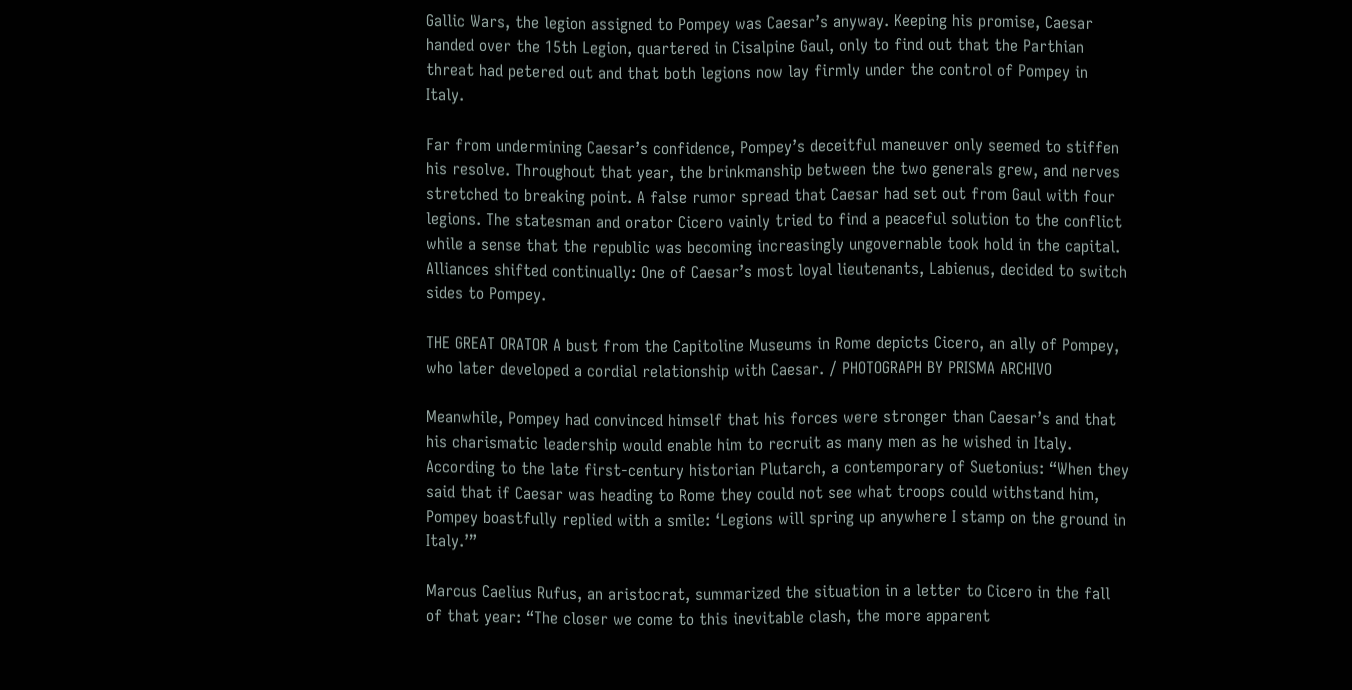Gallic Wars, the legion assigned to Pompey was Caesar’s anyway. Keeping his promise, Caesar handed over the 15th Legion, quartered in Cisalpine Gaul, only to find out that the Parthian threat had petered out and that both legions now lay firmly under the control of Pompey in Italy.

Far from undermining Caesar’s confidence, Pompey’s deceitful maneuver only seemed to stiffen his resolve. Throughout that year, the brinkmanship between the two generals grew, and nerves stretched to breaking point. A false rumor spread that Caesar had set out from Gaul with four legions. The statesman and orator Cicero vainly tried to find a peaceful solution to the conflict while a sense that the republic was becoming increasingly ungovernable took hold in the capital. Alliances shifted continually: One of Caesar’s most loyal lieutenants, Labienus, decided to switch sides to Pompey.

THE GREAT ORATOR A bust from the Capitoline Museums in Rome depicts Cicero, an ally of Pompey, who later developed a cordial relationship with Caesar. / PHOTOGRAPH BY PRISMA ARCHIVO

Meanwhile, Pompey had convinced himself that his forces were stronger than Caesar’s and that his charismatic leadership would enable him to recruit as many men as he wished in Italy. According to the late first-century historian Plutarch, a contemporary of Suetonius: “When they said that if Caesar was heading to Rome they could not see what troops could withstand him, Pompey boastfully replied with a smile: ‘Legions will spring up anywhere I stamp on the ground in Italy.’”

Marcus Caelius Rufus, an aristocrat, summarized the situation in a letter to Cicero in the fall of that year: “The closer we come to this inevitable clash, the more apparent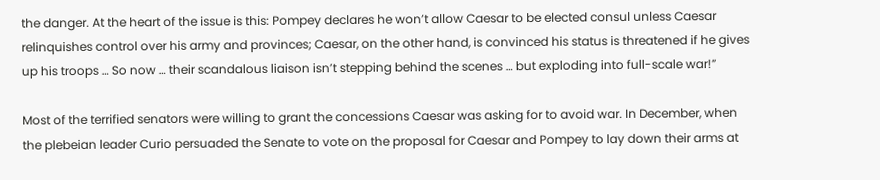the danger. At the heart of the issue is this: Pompey declares he won’t allow Caesar to be elected consul unless Caesar relinquishes control over his army and provinces; Caesar, on the other hand, is convinced his status is threatened if he gives up his troops … So now … their scandalous liaison isn’t stepping behind the scenes … but exploding into full-scale war!”

Most of the terrified senators were willing to grant the concessions Caesar was asking for to avoid war. In December, when the plebeian leader Curio persuaded the Senate to vote on the proposal for Caesar and Pompey to lay down their arms at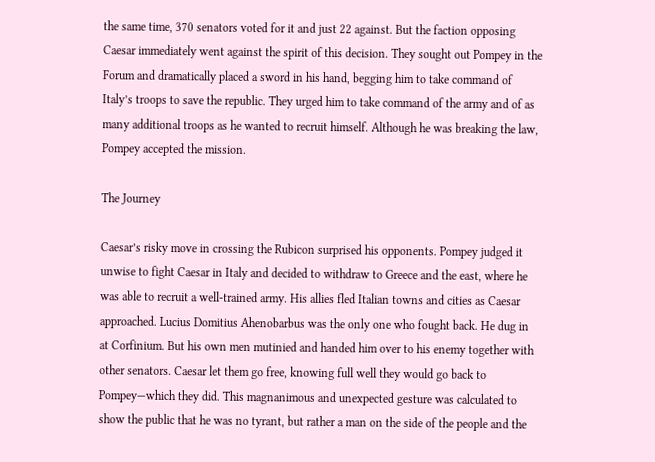the same time, 370 senators voted for it and just 22 against. But the faction opposing Caesar immediately went against the spirit of this decision. They sought out Pompey in the Forum and dramatically placed a sword in his hand, begging him to take command of Italy’s troops to save the republic. They urged him to take command of the army and of as many additional troops as he wanted to recruit himself. Although he was breaking the law, Pompey accepted the mission.

The Journey

Caesar’s risky move in crossing the Rubicon surprised his opponents. Pompey judged it unwise to fight Caesar in Italy and decided to withdraw to Greece and the east, where he was able to recruit a well-trained army. His allies fled Italian towns and cities as Caesar approached. Lucius Domitius Ahenobarbus was the only one who fought back. He dug in at Corfinium. But his own men mutinied and handed him over to his enemy together with other senators. Caesar let them go free, knowing full well they would go back to Pompey—which they did. This magnanimous and unexpected gesture was calculated to show the public that he was no tyrant, but rather a man on the side of the people and the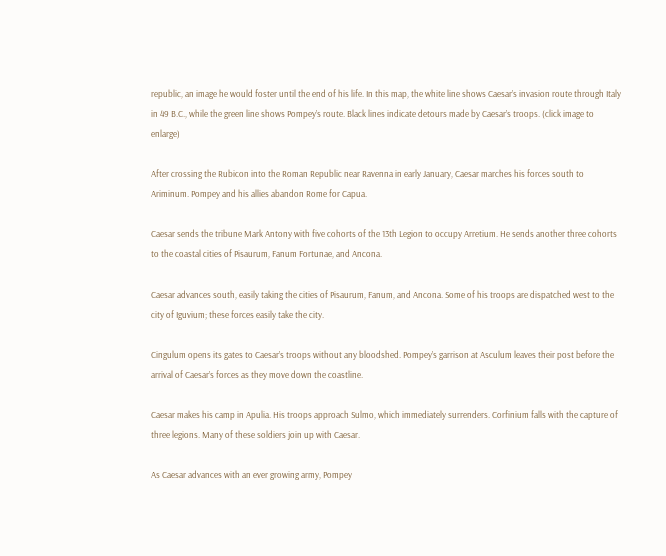republic, an image he would foster until the end of his life. In this map, the white line shows Caesar’s invasion route through Italy in 49 B.C., while the green line shows Pompey’s route. Black lines indicate detours made by Caesar’s troops. (click image to enlarge)

After crossing the Rubicon into the Roman Republic near Ravenna in early January, Caesar marches his forces south to Ariminum. Pompey and his allies abandon Rome for Capua.

Caesar sends the tribune Mark Antony with five cohorts of the 13th Legion to occupy Arretium. He sends another three cohorts to the coastal cities of Pisaurum, Fanum Fortunae, and Ancona.

Caesar advances south, easily taking the cities of Pisaurum, Fanum, and Ancona. Some of his troops are dispatched west to the city of Iguvium; these forces easily take the city.

Cingulum opens its gates to Caesar’s troops without any bloodshed. Pompey’s garrison at Asculum leaves their post before the arrival of Caesar’s forces as they move down the coastline.

Caesar makes his camp in Apulia. His troops approach Sulmo, which immediately surrenders. Corfinium falls with the capture of three legions. Many of these soldiers join up with Caesar.

As Caesar advances with an ever growing army, Pompey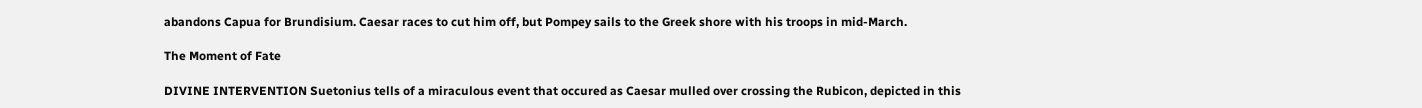abandons Capua for Brundisium. Caesar races to cut him off, but Pompey sails to the Greek shore with his troops in mid-March.

The Moment of Fate

DIVINE INTERVENTION Suetonius tells of a miraculous event that occured as Caesar mulled over crossing the Rubicon, depicted in this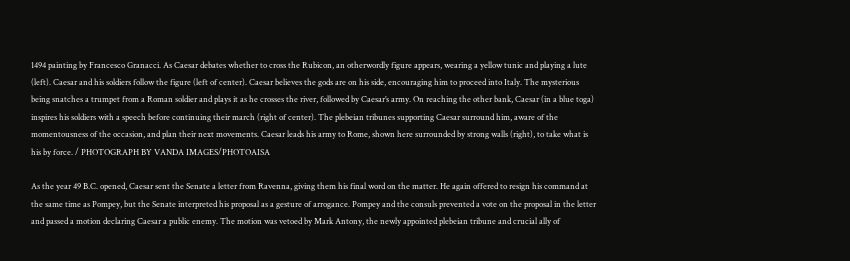1494 painting by Francesco Granacci. As Caesar debates whether to cross the Rubicon, an otherwordly figure appears, wearing a yellow tunic and playing a lute (left). Caesar and his soldiers follow the figure (left of center). Caesar believes the gods are on his side, encouraging him to proceed into Italy. The mysterious being snatches a trumpet from a Roman soldier and plays it as he crosses the river, followed by Caesar’s army. On reaching the other bank, Caesar (in a blue toga) inspires his soldiers with a speech before continuing their march (right of center). The plebeian tribunes supporting Caesar surround him, aware of the momentousness of the occasion, and plan their next movements. Caesar leads his army to Rome, shown here surrounded by strong walls (right), to take what is his by force. / PHOTOGRAPH BY VANDA IMAGES/PHOTOAISA

As the year 49 B.C. opened, Caesar sent the Senate a letter from Ravenna, giving them his final word on the matter. He again offered to resign his command at the same time as Pompey, but the Senate interpreted his proposal as a gesture of arrogance. Pompey and the consuls prevented a vote on the proposal in the letter and passed a motion declaring Caesar a public enemy. The motion was vetoed by Mark Antony, the newly appointed plebeian tribune and crucial ally of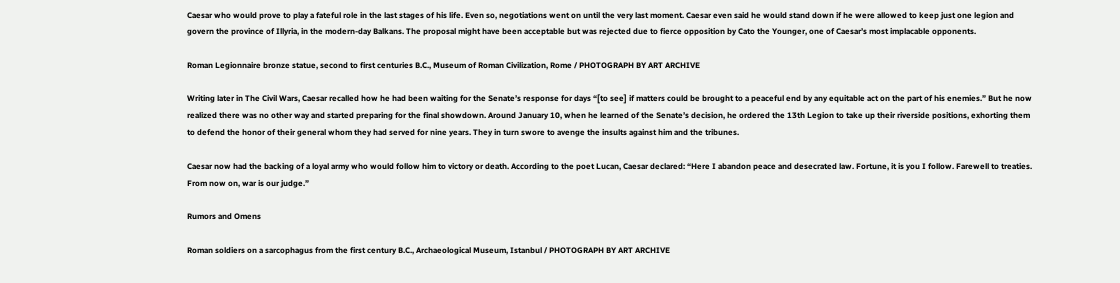Caesar who would prove to play a fateful role in the last stages of his life. Even so, negotiations went on until the very last moment. Caesar even said he would stand down if he were allowed to keep just one legion and govern the province of Illyria, in the modern-day Balkans. The proposal might have been acceptable but was rejected due to fierce opposition by Cato the Younger, one of Caesar’s most implacable opponents.

Roman Legionnaire bronze statue, second to first centuries B.C., Museum of Roman Civilization, Rome / PHOTOGRAPH BY ART ARCHIVE

Writing later in The Civil Wars, Caesar recalled how he had been waiting for the Senate’s response for days “[to see] if matters could be brought to a peaceful end by any equitable act on the part of his enemies.” But he now realized there was no other way and started preparing for the final showdown. Around January 10, when he learned of the Senate’s decision, he ordered the 13th Legion to take up their riverside positions, exhorting them to defend the honor of their general whom they had served for nine years. They in turn swore to avenge the insults against him and the tribunes.

Caesar now had the backing of a loyal army who would follow him to victory or death. According to the poet Lucan, Caesar declared: “Here I abandon peace and desecrated law. Fortune, it is you I follow. Farewell to treaties. From now on, war is our judge.”

Rumors and Omens

Roman soldiers on a sarcophagus from the first century B.C., Archaeological Museum, Istanbul / PHOTOGRAPH BY ART ARCHIVE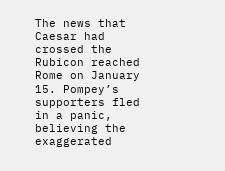The news that Caesar had crossed the Rubicon reached Rome on January 15. Pompey’s supporters fled in a panic, believing the exaggerated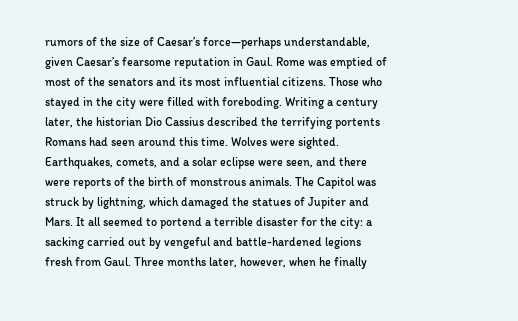rumors of the size of Caesar’s force—perhaps understandable, given Caesar’s fearsome reputation in Gaul. Rome was emptied of most of the senators and its most influential citizens. Those who stayed in the city were filled with foreboding. Writing a century later, the historian Dio Cassius described the terrifying portents Romans had seen around this time. Wolves were sighted. Earthquakes, comets, and a solar eclipse were seen, and there were reports of the birth of monstrous animals. The Capitol was struck by lightning, which damaged the statues of Jupiter and Mars. It all seemed to portend a terrible disaster for the city: a sacking carried out by vengeful and battle-hardened legions fresh from Gaul. Three months later, however, when he finally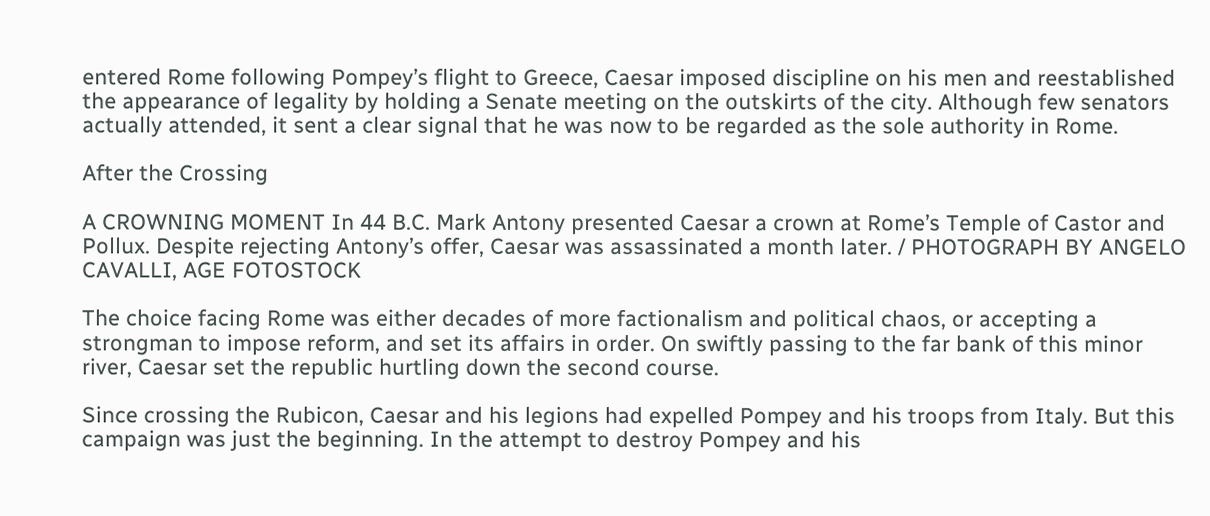entered Rome following Pompey’s flight to Greece, Caesar imposed discipline on his men and reestablished the appearance of legality by holding a Senate meeting on the outskirts of the city. Although few senators actually attended, it sent a clear signal that he was now to be regarded as the sole authority in Rome.

After the Crossing

A CROWNING MOMENT In 44 B.C. Mark Antony presented Caesar a crown at Rome’s Temple of Castor and Pollux. Despite rejecting Antony’s offer, Caesar was assassinated a month later. / PHOTOGRAPH BY ANGELO CAVALLI, AGE FOTOSTOCK

The choice facing Rome was either decades of more factionalism and political chaos, or accepting a strongman to impose reform, and set its affairs in order. On swiftly passing to the far bank of this minor river, Caesar set the republic hurtling down the second course.

Since crossing the Rubicon, Caesar and his legions had expelled Pompey and his troops from Italy. But this campaign was just the beginning. In the attempt to destroy Pompey and his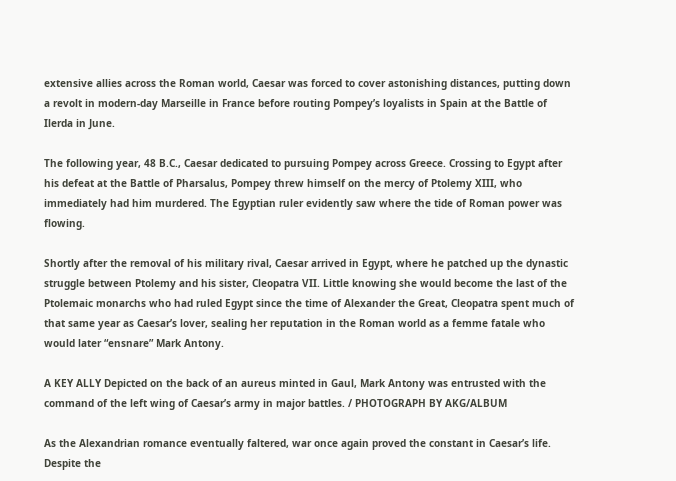extensive allies across the Roman world, Caesar was forced to cover astonishing distances, putting down a revolt in modern-day Marseille in France before routing Pompey’s loyalists in Spain at the Battle of Ilerda in June.

The following year, 48 B.C., Caesar dedicated to pursuing Pompey across Greece. Crossing to Egypt after his defeat at the Battle of Pharsalus, Pompey threw himself on the mercy of Ptolemy XIII, who immediately had him murdered. The Egyptian ruler evidently saw where the tide of Roman power was flowing.

Shortly after the removal of his military rival, Caesar arrived in Egypt, where he patched up the dynastic struggle between Ptolemy and his sister, Cleopatra VII. Little knowing she would become the last of the Ptolemaic monarchs who had ruled Egypt since the time of Alexander the Great, Cleopatra spent much of that same year as Caesar’s lover, sealing her reputation in the Roman world as a femme fatale who would later “ensnare” Mark Antony.

A KEY ALLY Depicted on the back of an aureus minted in Gaul, Mark Antony was entrusted with the command of the left wing of Caesar’s army in major battles. / PHOTOGRAPH BY AKG/ALBUM

As the Alexandrian romance eventually faltered, war once again proved the constant in Caesar’s life. Despite the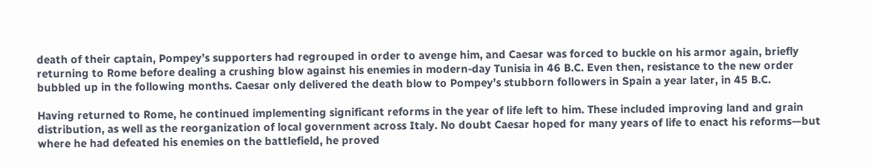death of their captain, Pompey’s supporters had regrouped in order to avenge him, and Caesar was forced to buckle on his armor again, briefly returning to Rome before dealing a crushing blow against his enemies in modern-day Tunisia in 46 B.C. Even then, resistance to the new order bubbled up in the following months. Caesar only delivered the death blow to Pompey’s stubborn followers in Spain a year later, in 45 B.C.

Having returned to Rome, he continued implementing significant reforms in the year of life left to him. These included improving land and grain distribution, as well as the reorganization of local government across Italy. No doubt Caesar hoped for many years of life to enact his reforms—but where he had defeated his enemies on the battlefield, he proved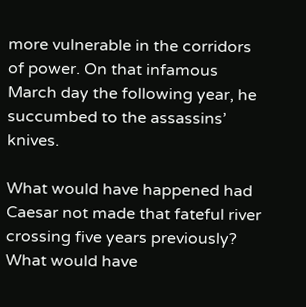more vulnerable in the corridors of power. On that infamous March day the following year, he succumbed to the assassins’ knives.

What would have happened had Caesar not made that fateful river crossing five years previously? What would have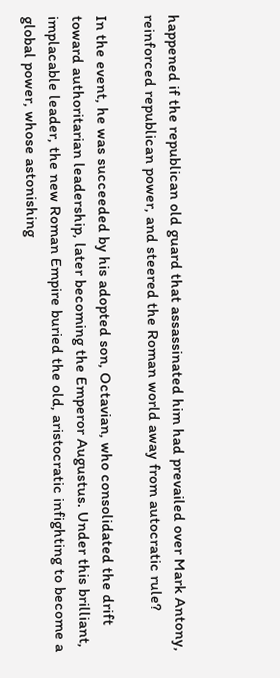happened if the republican old guard that assassinated him had prevailed over Mark Antony, reinforced republican power, and steered the Roman world away from autocratic rule?

In the event, he was succeeded by his adopted son, Octavian, who consolidated the drift toward authoritarian leadership, later becoming the Emperor Augustus. Under this brilliant, implacable leader, the new Roman Empire buried the old, aristocratic infighting to become a global power, whose astonishing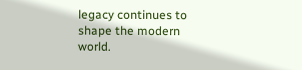legacy continues to shape the modern world.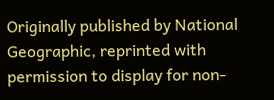Originally published by National Geographic, reprinted with permission to display for non-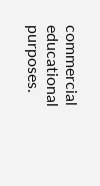commercial educational purposes.